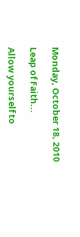Monday, October 18, 2010

Leap of Faith...

Allow yourself to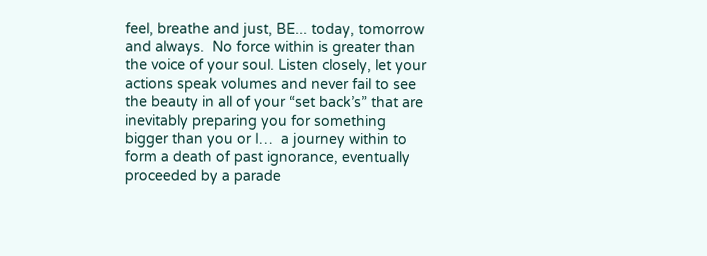feel, breathe and just, BE... today, tomorrow and always.  No force within is greater than the voice of your soul. Listen closely, let your actions speak volumes and never fail to see the beauty in all of your “set back’s” that are inevitably preparing you for something bigger than you or I…  a journey within to form a death of past ignorance, eventually proceeded by a parade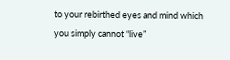to your rebirthed eyes and mind which you simply cannot “live”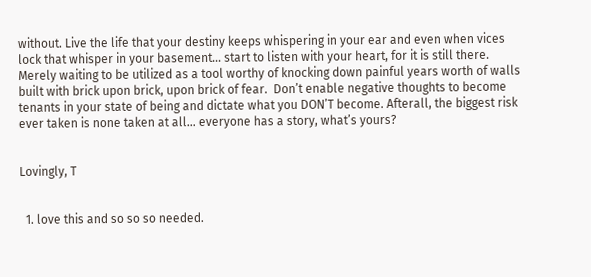without. Live the life that your destiny keeps whispering in your ear and even when vices lock that whisper in your basement… start to listen with your heart, for it is still there. Merely waiting to be utilized as a tool worthy of knocking down painful years worth of walls built with brick upon brick, upon brick of fear.  Don’t enable negative thoughts to become tenants in your state of being and dictate what you DON’T become. Afterall, the biggest risk ever taken is none taken at all… everyone has a story, what’s yours?


Lovingly, T


  1. love this and so so so needed.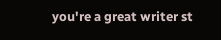you're a great writer st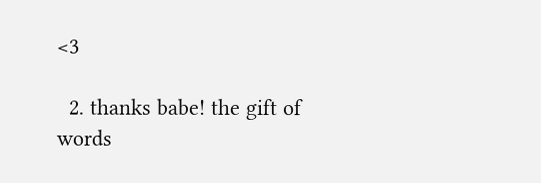<3

  2. thanks babe! the gift of words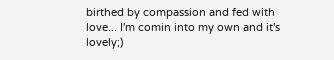birthed by compassion and fed with love... I'm comin into my own and it's lovely;)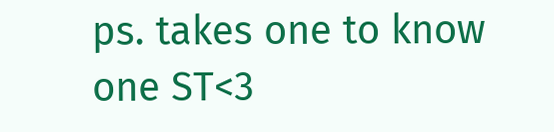ps. takes one to know one ST<3